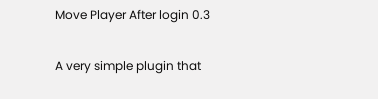Move Player After login 0.3

A very simple plugin that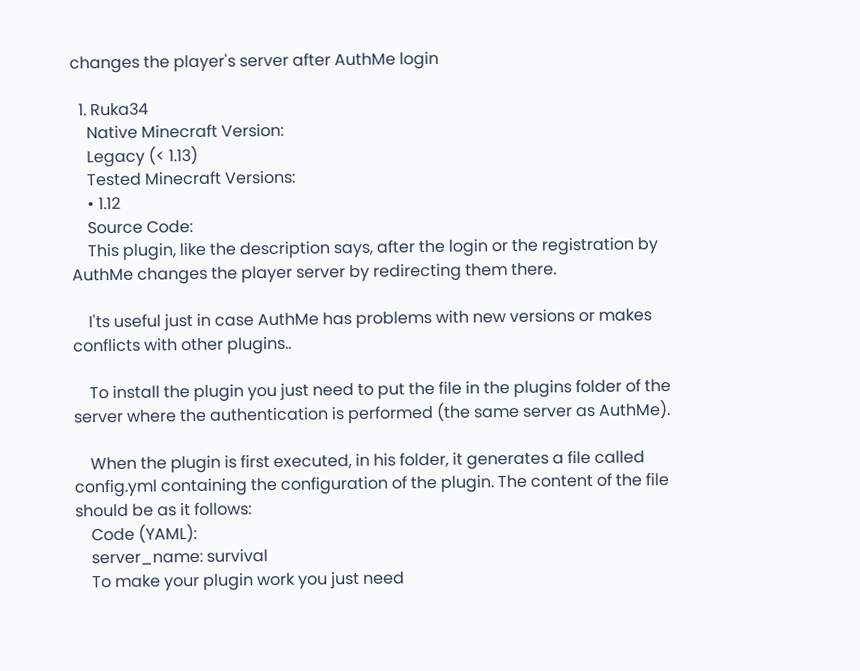changes the player's server after AuthMe login

  1. Ruka34
    Native Minecraft Version:
    Legacy (< 1.13)
    Tested Minecraft Versions:
    • 1.12
    Source Code:
    This plugin, like the description says, after the login or the registration by AuthMe changes the player server by redirecting them there.

    I'ts useful just in case AuthMe has problems with new versions or makes conflicts with other plugins..

    To install the plugin you just need to put the file in the plugins folder of the server where the authentication is performed (the same server as AuthMe).

    When the plugin is first executed, in his folder, it generates a file called config.yml containing the configuration of the plugin. The content of the file should be as it follows:
    Code (YAML):
    server_name: survival
    To make your plugin work you just need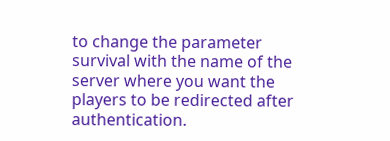to change the parameter survival with the name of the server where you want the players to be redirected after authentication.